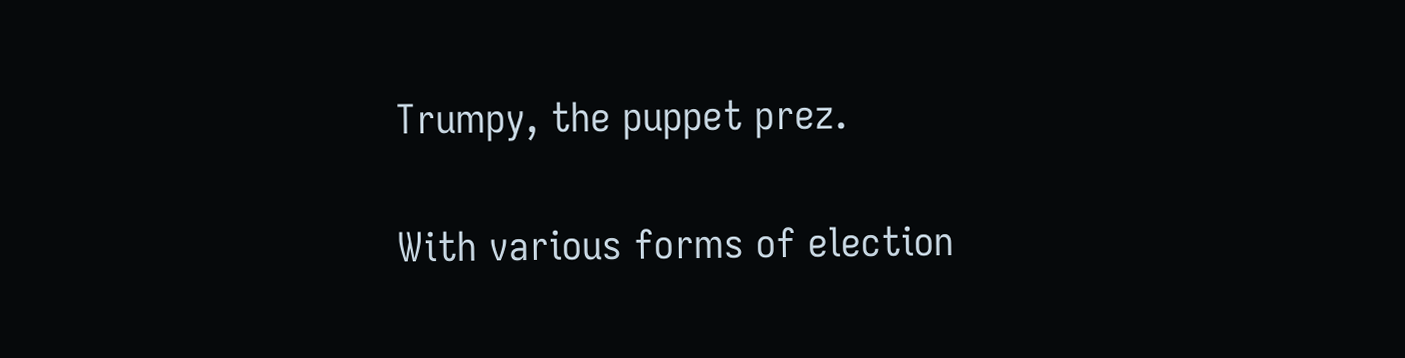Trumpy, the puppet prez.

With various forms of election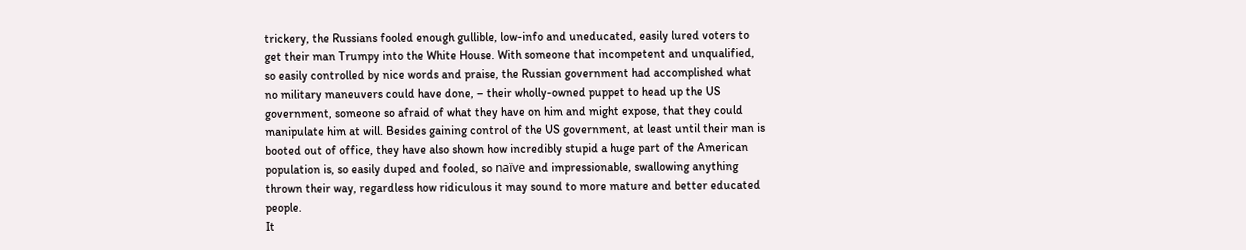trickery, the Russians fooled enough gullible, low-info and uneducated, easily lured voters to get their man Trumpy into the White House. With someone that incompetent and unqualified, so easily controlled by nice words and praise, the Russian government had accomplished what no military maneuvers could have done, – their wholly-owned puppet to head up the US government, someone so afraid of what they have on him and might expose, that they could manipulate him at will. Besides gaining control of the US government, at least until their man is booted out of office, they have also shown how incredibly stupid a huge part of the American population is, so easily duped and fooled, so naïve and impressionable, swallowing anything thrown their way, regardless how ridiculous it may sound to more mature and better educated people.
It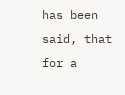has been said, that for a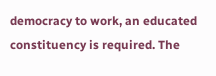democracy to work, an educated constituency is required. The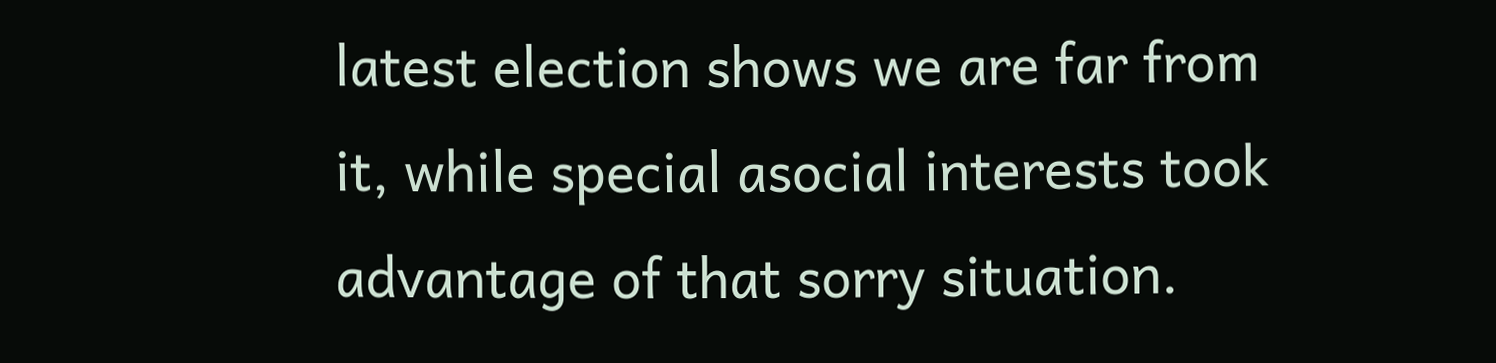latest election shows we are far from it, while special asocial interests took advantage of that sorry situation.